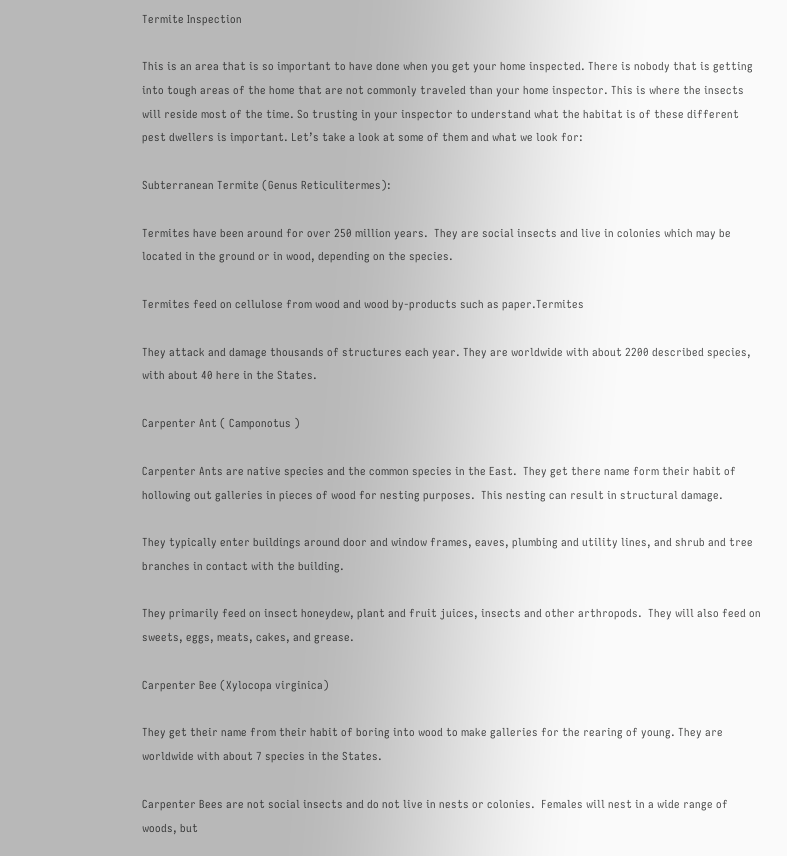Termite Inspection

This is an area that is so important to have done when you get your home inspected. There is nobody that is getting into tough areas of the home that are not commonly traveled than your home inspector. This is where the insects will reside most of the time. So trusting in your inspector to understand what the habitat is of these different pest dwellers is important. Let’s take a look at some of them and what we look for:

Subterranean Termite (Genus Reticulitermes):

Termites have been around for over 250 million years.  They are social insects and live in colonies which may be located in the ground or in wood, depending on the species.

Termites feed on cellulose from wood and wood by-products such as paper.Termites

They attack and damage thousands of structures each year. They are worldwide with about 2200 described species, with about 40 here in the States.

Carpenter Ant ( Camponotus )

Carpenter Ants are native species and the common species in the East.  They get there name form their habit of hollowing out galleries in pieces of wood for nesting purposes.  This nesting can result in structural damage.

They typically enter buildings around door and window frames, eaves, plumbing and utility lines, and shrub and tree branches in contact with the building.

They primarily feed on insect honeydew, plant and fruit juices, insects and other arthropods.  They will also feed on sweets, eggs, meats, cakes, and grease.

Carpenter Bee (Xylocopa virginica)

They get their name from their habit of boring into wood to make galleries for the rearing of young. They are worldwide with about 7 species in the States.

Carpenter Bees are not social insects and do not live in nests or colonies.  Females will nest in a wide range of woods, but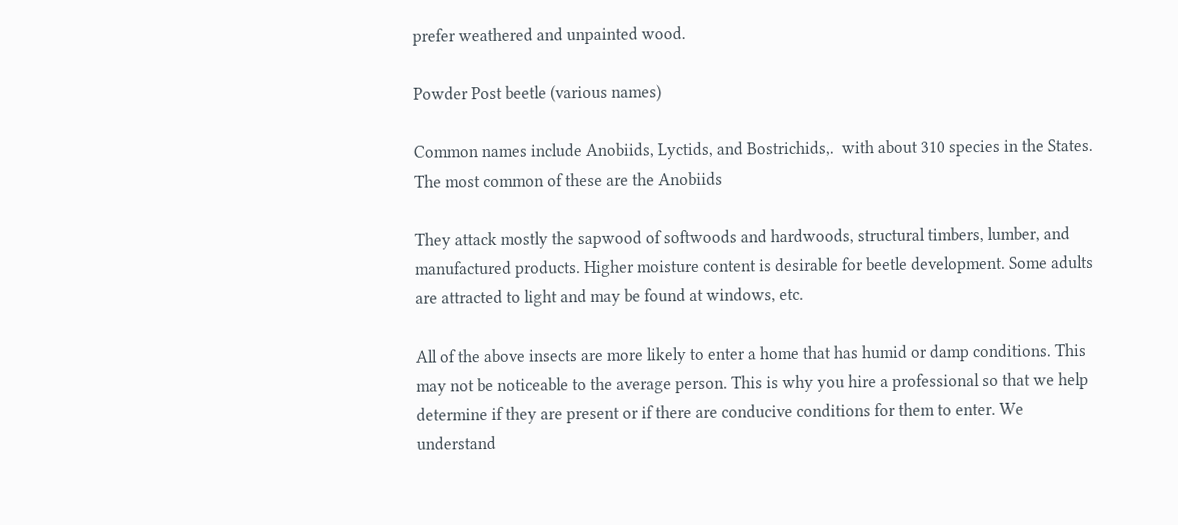prefer weathered and unpainted wood.

Powder Post beetle (various names)

Common names include Anobiids, Lyctids, and Bostrichids,.  with about 310 species in the States.  The most common of these are the Anobiids

They attack mostly the sapwood of softwoods and hardwoods, structural timbers, lumber, and manufactured products. Higher moisture content is desirable for beetle development. Some adults  are attracted to light and may be found at windows, etc.

All of the above insects are more likely to enter a home that has humid or damp conditions. This may not be noticeable to the average person. This is why you hire a professional so that we help determine if they are present or if there are conducive conditions for them to enter. We understand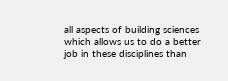all aspects of building sciences which allows us to do a better job in these disciplines than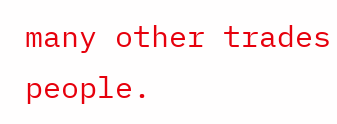many other trades people.